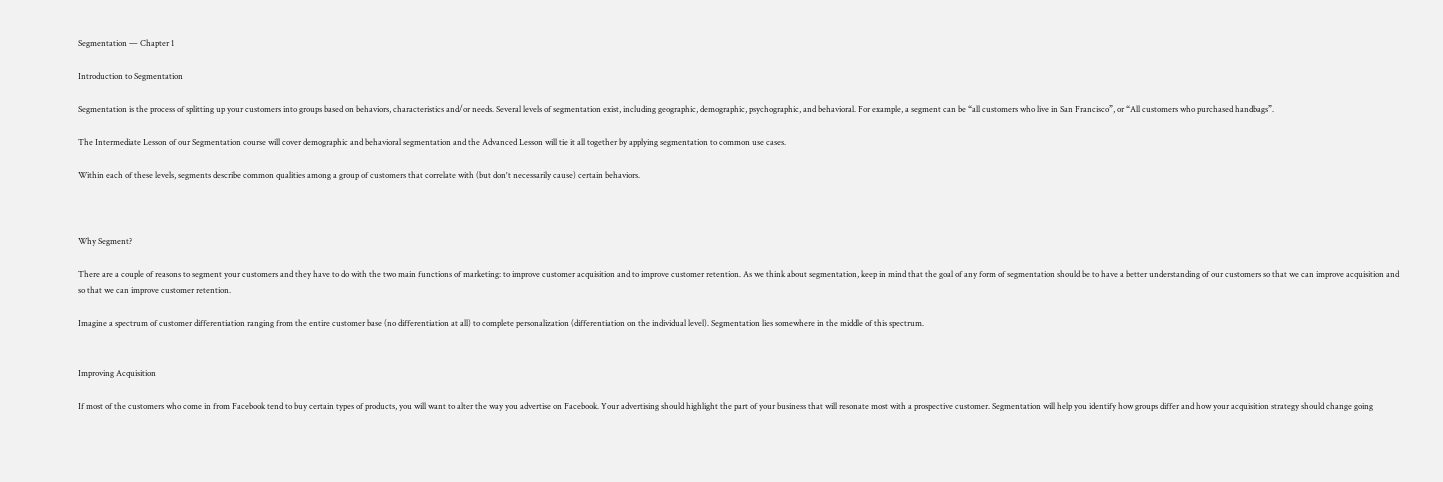Segmentation — Chapter 1

Introduction to Segmentation

Segmentation is the process of splitting up your customers into groups based on behaviors, characteristics and/or needs. Several levels of segmentation exist, including geographic, demographic, psychographic, and behavioral. For example, a segment can be “all customers who live in San Francisco”, or “All customers who purchased handbags”.

The Intermediate Lesson of our Segmentation course will cover demographic and behavioral segmentation and the Advanced Lesson will tie it all together by applying segmentation to common use cases.

Within each of these levels, segments describe common qualities among a group of customers that correlate with (but don't necessarily cause) certain behaviors.



Why Segment?

There are a couple of reasons to segment your customers and they have to do with the two main functions of marketing: to improve customer acquisition and to improve customer retention. As we think about segmentation, keep in mind that the goal of any form of segmentation should be to have a better understanding of our customers so that we can improve acquisition and so that we can improve customer retention.

Imagine a spectrum of customer differentiation ranging from the entire customer base (no differentiation at all) to complete personalization (differentiation on the individual level). Segmentation lies somewhere in the middle of this spectrum.


Improving Acquisition

If most of the customers who come in from Facebook tend to buy certain types of products, you will want to alter the way you advertise on Facebook. Your advertising should highlight the part of your business that will resonate most with a prospective customer. Segmentation will help you identify how groups differ and how your acquisition strategy should change going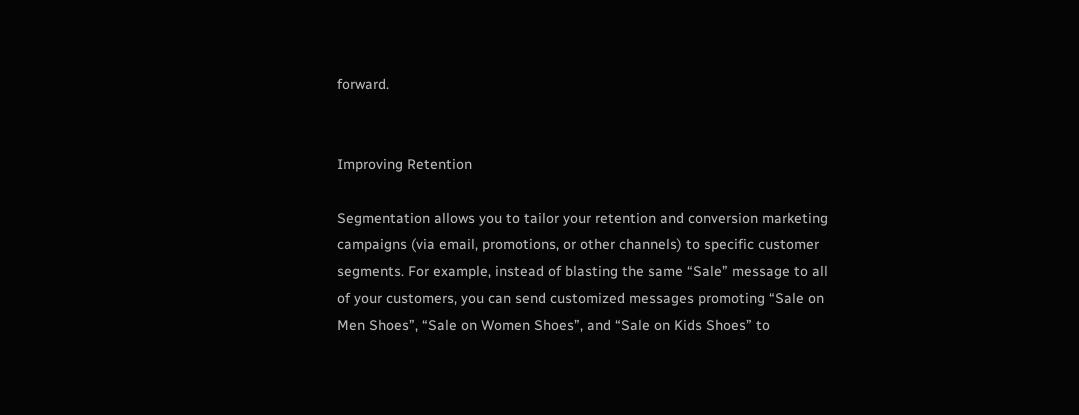forward.


Improving Retention

Segmentation allows you to tailor your retention and conversion marketing campaigns (via email, promotions, or other channels) to specific customer segments. For example, instead of blasting the same “Sale” message to all of your customers, you can send customized messages promoting “Sale on Men Shoes”, “Sale on Women Shoes”, and “Sale on Kids Shoes” to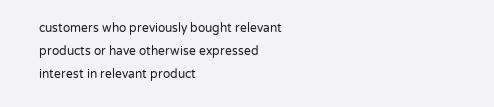customers who previously bought relevant products or have otherwise expressed interest in relevant product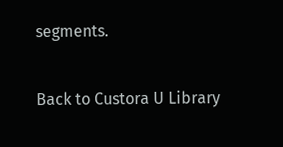segments.

Back to Custora U Library